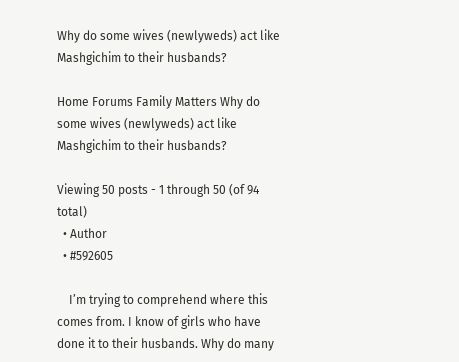Why do some wives (newlyweds) act like Mashgichim to their husbands?

Home Forums Family Matters Why do some wives (newlyweds) act like Mashgichim to their husbands?

Viewing 50 posts - 1 through 50 (of 94 total)
  • Author
  • #592605

    I’m trying to comprehend where this comes from. I know of girls who have done it to their husbands. Why do many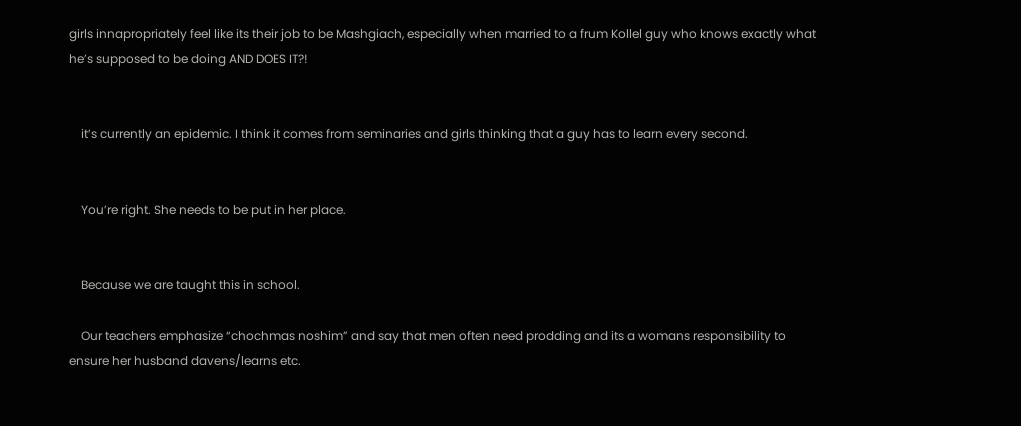girls innapropriately feel like its their job to be Mashgiach, especially when married to a frum Kollel guy who knows exactly what he’s supposed to be doing AND DOES IT?!


    it’s currently an epidemic. I think it comes from seminaries and girls thinking that a guy has to learn every second.


    You’re right. She needs to be put in her place.


    Because we are taught this in school.

    Our teachers emphasize “chochmas noshim” and say that men often need prodding and its a womans responsibility to ensure her husband davens/learns etc.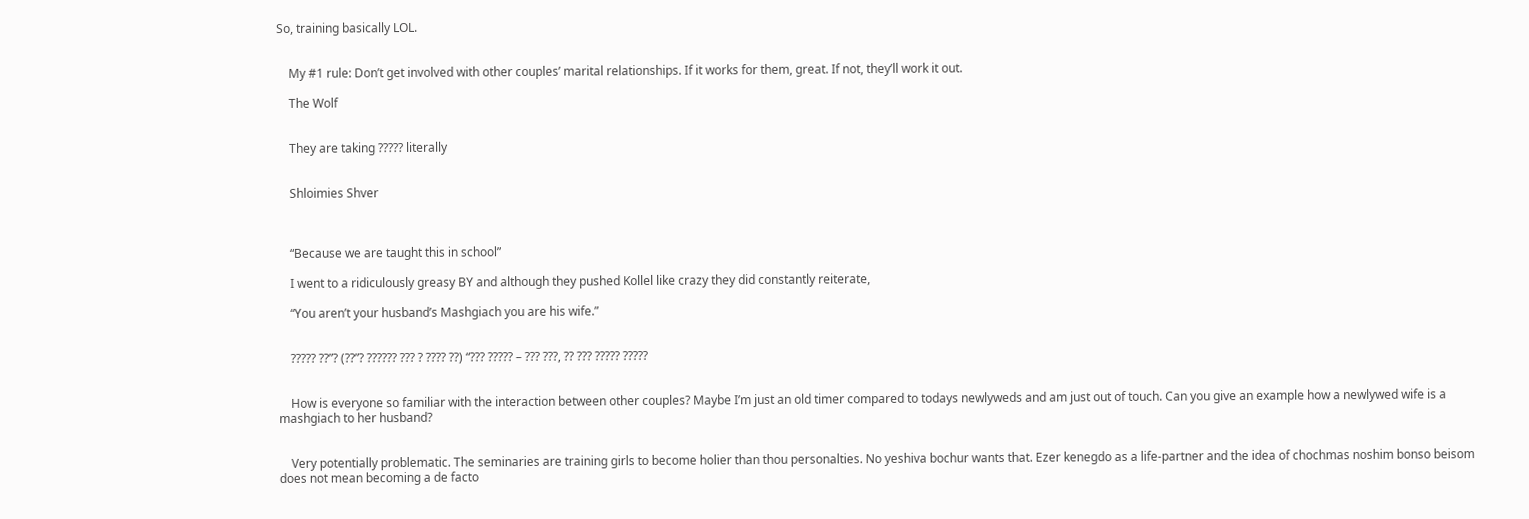So, training basically LOL.


    My #1 rule: Don’t get involved with other couples’ marital relationships. If it works for them, great. If not, they’ll work it out.

    The Wolf


    They are taking ????? literally


    Shloimies Shver



    “Because we are taught this in school”

    I went to a ridiculously greasy BY and although they pushed Kollel like crazy they did constantly reiterate,

    “You aren’t your husband’s Mashgiach you are his wife.”


    ????? ??”? (??”? ?????? ??? ? ???? ??) “??? ????? – ??? ???, ?? ??? ????? ?????


    How is everyone so familiar with the interaction between other couples? Maybe I’m just an old timer compared to todays newlyweds and am just out of touch. Can you give an example how a newlywed wife is a mashgiach to her husband?


    Very potentially problematic. The seminaries are training girls to become holier than thou personalties. No yeshiva bochur wants that. Ezer kenegdo as a life-partner and the idea of chochmas noshim bonso beisom does not mean becoming a de facto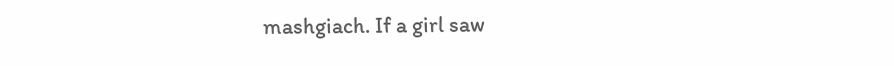mashgiach. If a girl saw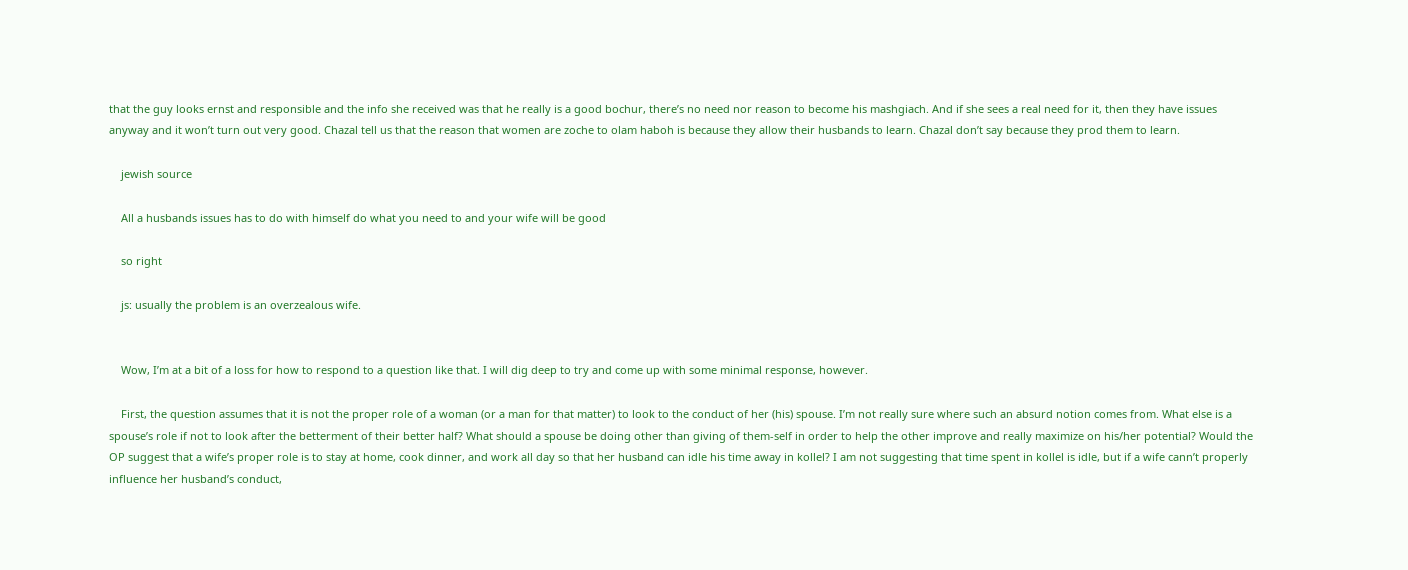that the guy looks ernst and responsible and the info she received was that he really is a good bochur, there’s no need nor reason to become his mashgiach. And if she sees a real need for it, then they have issues anyway and it won’t turn out very good. Chazal tell us that the reason that women are zoche to olam haboh is because they allow their husbands to learn. Chazal don’t say because they prod them to learn.

    jewish source

    All a husbands issues has to do with himself do what you need to and your wife will be good

    so right

    js: usually the problem is an overzealous wife.


    Wow, I’m at a bit of a loss for how to respond to a question like that. I will dig deep to try and come up with some minimal response, however.

    First, the question assumes that it is not the proper role of a woman (or a man for that matter) to look to the conduct of her (his) spouse. I’m not really sure where such an absurd notion comes from. What else is a spouse’s role if not to look after the betterment of their better half? What should a spouse be doing other than giving of them-self in order to help the other improve and really maximize on his/her potential? Would the OP suggest that a wife’s proper role is to stay at home, cook dinner, and work all day so that her husband can idle his time away in kollel? I am not suggesting that time spent in kollel is idle, but if a wife cann’t properly influence her husband’s conduct,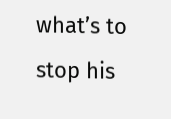what’s to stop his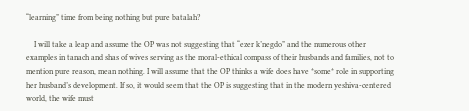“learning” time from being nothing but pure batalah?

    I will take a leap and assume the OP was not suggesting that “ezer k’negdo” and the numerous other examples in tanach and shas of wives serving as the moral-ethical compass of their husbands and families, not to mention pure reason, mean nothing. I will assume that the OP thinks a wife does have *some* role in supporting her husband’s development. If so, it would seem that the OP is suggesting that in the modern yeshiva-centered world, the wife must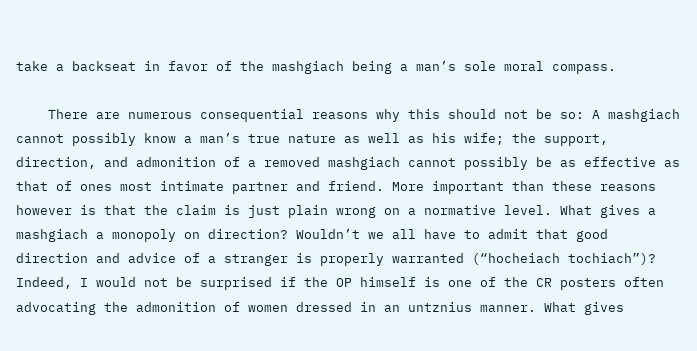take a backseat in favor of the mashgiach being a man’s sole moral compass.

    There are numerous consequential reasons why this should not be so: A mashgiach cannot possibly know a man’s true nature as well as his wife; the support, direction, and admonition of a removed mashgiach cannot possibly be as effective as that of ones most intimate partner and friend. More important than these reasons however is that the claim is just plain wrong on a normative level. What gives a mashgiach a monopoly on direction? Wouldn’t we all have to admit that good direction and advice of a stranger is properly warranted (“hocheiach tochiach”)? Indeed, I would not be surprised if the OP himself is one of the CR posters often advocating the admonition of women dressed in an untznius manner. What gives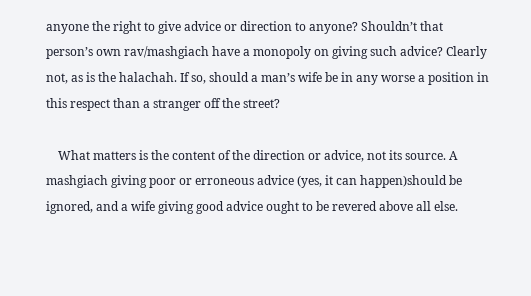anyone the right to give advice or direction to anyone? Shouldn’t that person’s own rav/mashgiach have a monopoly on giving such advice? Clearly not, as is the halachah. If so, should a man’s wife be in any worse a position in this respect than a stranger off the street?

    What matters is the content of the direction or advice, not its source. A mashgiach giving poor or erroneous advice (yes, it can happen)should be ignored, and a wife giving good advice ought to be revered above all else.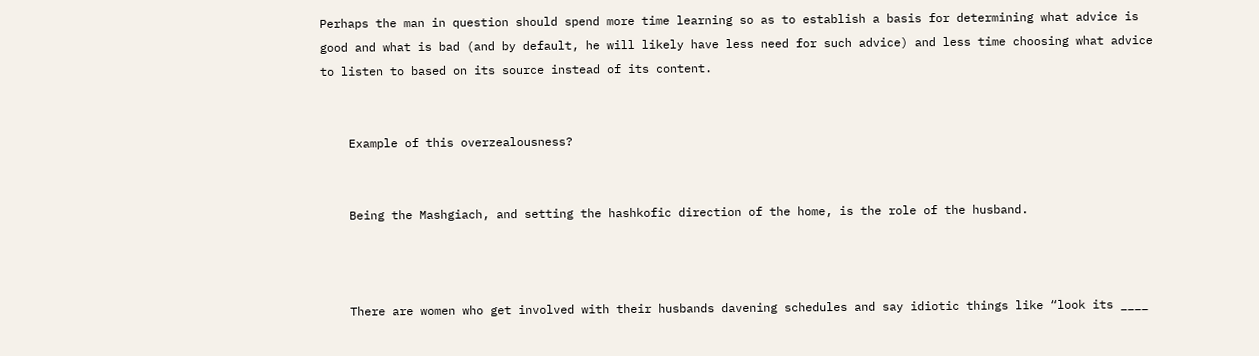Perhaps the man in question should spend more time learning so as to establish a basis for determining what advice is good and what is bad (and by default, he will likely have less need for such advice) and less time choosing what advice to listen to based on its source instead of its content.


    Example of this overzealousness?


    Being the Mashgiach, and setting the hashkofic direction of the home, is the role of the husband.



    There are women who get involved with their husbands davening schedules and say idiotic things like “look its ____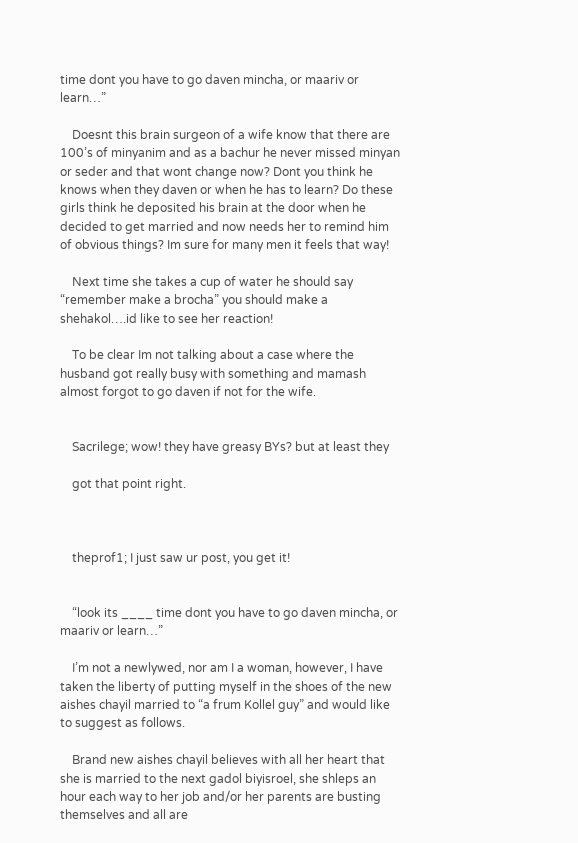time dont you have to go daven mincha, or maariv or learn…”

    Doesnt this brain surgeon of a wife know that there are 100’s of minyanim and as a bachur he never missed minyan or seder and that wont change now? Dont you think he knows when they daven or when he has to learn? Do these girls think he deposited his brain at the door when he decided to get married and now needs her to remind him of obvious things? Im sure for many men it feels that way!

    Next time she takes a cup of water he should say “remember make a brocha” you should make a shehakol….id like to see her reaction!

    To be clear Im not talking about a case where the husband got really busy with something and mamash almost forgot to go daven if not for the wife.


    Sacrilege; wow! they have greasy BYs? but at least they

    got that point right.



    theprof1; I just saw ur post, you get it!


    “look its ____ time dont you have to go daven mincha, or maariv or learn…”

    I’m not a newlywed, nor am I a woman, however, I have taken the liberty of putting myself in the shoes of the new aishes chayil married to “a frum Kollel guy” and would like to suggest as follows.

    Brand new aishes chayil believes with all her heart that she is married to the next gadol biyisroel, she shleps an hour each way to her job and/or her parents are busting themselves and all are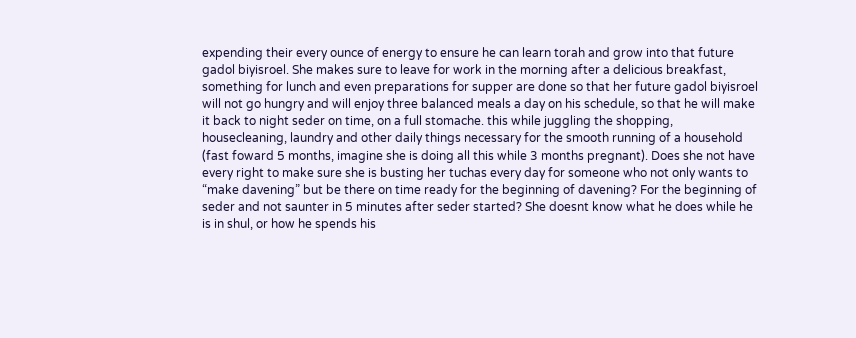expending their every ounce of energy to ensure he can learn torah and grow into that future gadol biyisroel. She makes sure to leave for work in the morning after a delicious breakfast, something for lunch and even preparations for supper are done so that her future gadol biyisroel will not go hungry and will enjoy three balanced meals a day on his schedule, so that he will make it back to night seder on time, on a full stomache. this while juggling the shopping, housecleaning, laundry and other daily things necessary for the smooth running of a household (fast foward 5 months, imagine she is doing all this while 3 months pregnant). Does she not have every right to make sure she is busting her tuchas every day for someone who not only wants to “make davening” but be there on time ready for the beginning of davening? For the beginning of seder and not saunter in 5 minutes after seder started? She doesnt know what he does while he is in shul, or how he spends his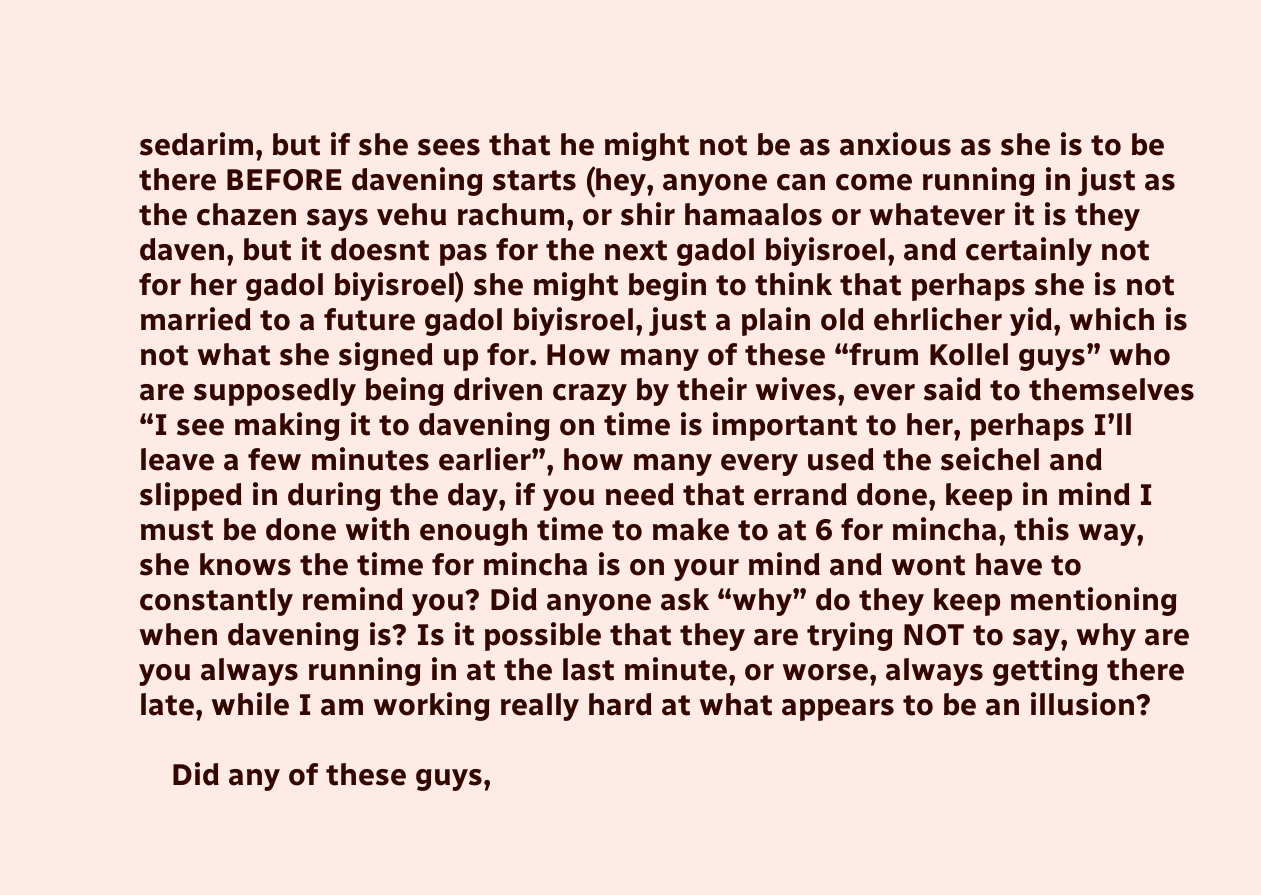sedarim, but if she sees that he might not be as anxious as she is to be there BEFORE davening starts (hey, anyone can come running in just as the chazen says vehu rachum, or shir hamaalos or whatever it is they daven, but it doesnt pas for the next gadol biyisroel, and certainly not for her gadol biyisroel) she might begin to think that perhaps she is not married to a future gadol biyisroel, just a plain old ehrlicher yid, which is not what she signed up for. How many of these “frum Kollel guys” who are supposedly being driven crazy by their wives, ever said to themselves “I see making it to davening on time is important to her, perhaps I’ll leave a few minutes earlier”, how many every used the seichel and slipped in during the day, if you need that errand done, keep in mind I must be done with enough time to make to at 6 for mincha, this way, she knows the time for mincha is on your mind and wont have to constantly remind you? Did anyone ask “why” do they keep mentioning when davening is? Is it possible that they are trying NOT to say, why are you always running in at the last minute, or worse, always getting there late, while I am working really hard at what appears to be an illusion?

    Did any of these guys,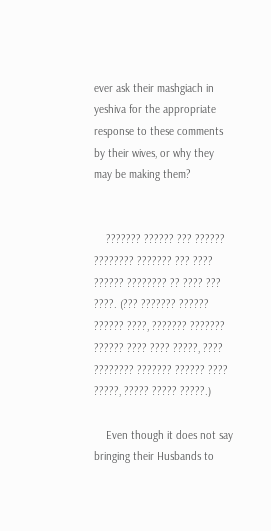ever ask their mashgiach in yeshiva for the appropriate response to these comments by their wives, or why they may be making them?


    ??????? ?????? ??? ?????? ???????? ??????? ??? ???? ?????? ???????? ?? ???? ??? ????. (??? ??????? ?????? ?????? ????, ??????? ??????? ?????? ???? ???? ?????, ???? ???????? ??????? ?????? ???? ?????, ????? ????? ?????.)

    Even though it does not say bringing their Husbands to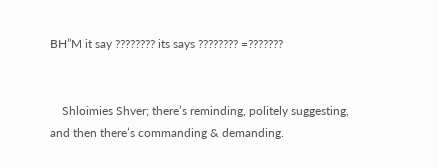BH”M it say ???????? its says ???????? =???????


    Shloimies Shver; there’s reminding, politely suggesting, and then there’s commanding & demanding.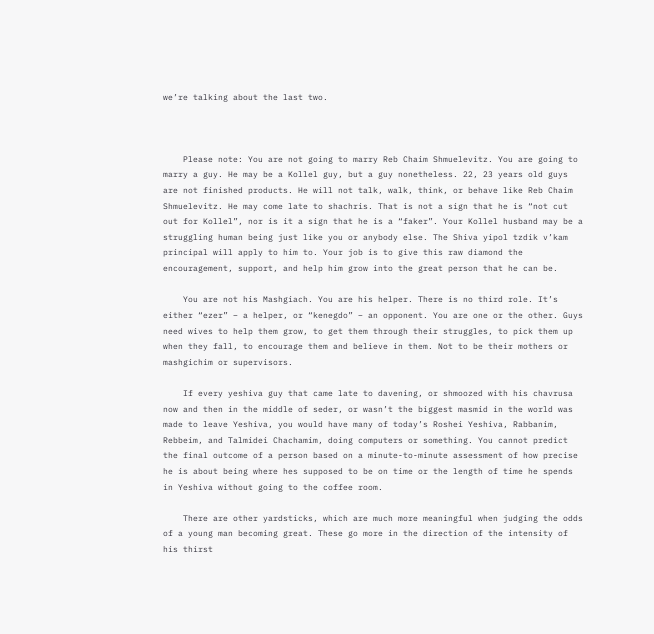we’re talking about the last two.



    Please note: You are not going to marry Reb Chaim Shmuelevitz. You are going to marry a guy. He may be a Kollel guy, but a guy nonetheless. 22, 23 years old guys are not finished products. He will not talk, walk, think, or behave like Reb Chaim Shmuelevitz. He may come late to shachris. That is not a sign that he is “not cut out for Kollel”, nor is it a sign that he is a “faker”. Your Kollel husband may be a struggling human being just like you or anybody else. The Shiva yipol tzdik v’kam principal will apply to him to. Your job is to give this raw diamond the encouragement, support, and help him grow into the great person that he can be.

    You are not his Mashgiach. You are his helper. There is no third role. It’s either “ezer” – a helper, or “kenegdo” – an opponent. You are one or the other. Guys need wives to help them grow, to get them through their struggles, to pick them up when they fall, to encourage them and believe in them. Not to be their mothers or mashgichim or supervisors.

    If every yeshiva guy that came late to davening, or shmoozed with his chavrusa now and then in the middle of seder, or wasn’t the biggest masmid in the world was made to leave Yeshiva, you would have many of today’s Roshei Yeshiva, Rabbanim, Rebbeim, and Talmidei Chachamim, doing computers or something. You cannot predict the final outcome of a person based on a minute-to-minute assessment of how precise he is about being where hes supposed to be on time or the length of time he spends in Yeshiva without going to the coffee room.

    There are other yardsticks, which are much more meaningful when judging the odds of a young man becoming great. These go more in the direction of the intensity of his thirst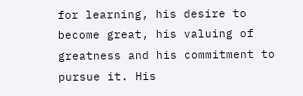for learning, his desire to become great, his valuing of greatness and his commitment to pursue it. His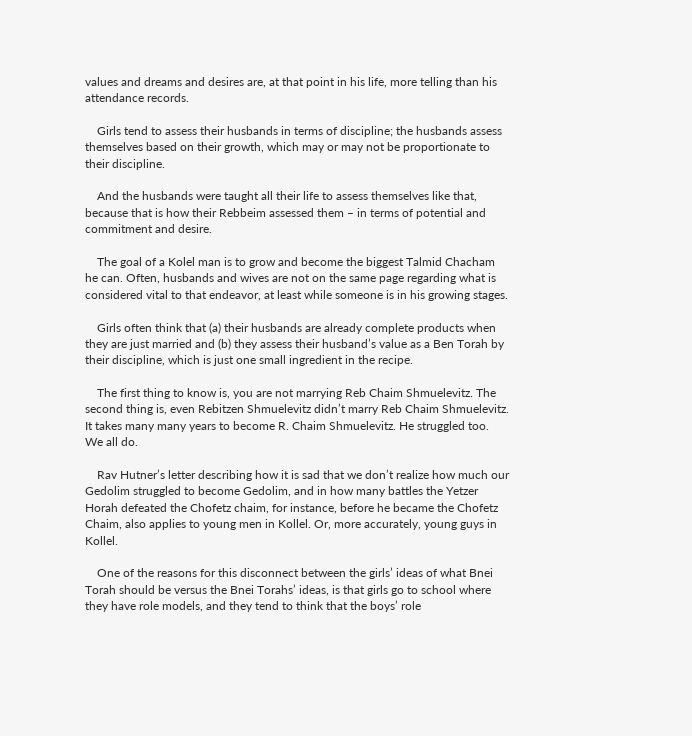values and dreams and desires are, at that point in his life, more telling than his attendance records.

    Girls tend to assess their husbands in terms of discipline; the husbands assess themselves based on their growth, which may or may not be proportionate to their discipline.

    And the husbands were taught all their life to assess themselves like that, because that is how their Rebbeim assessed them – in terms of potential and commitment and desire.

    The goal of a Kolel man is to grow and become the biggest Talmid Chacham he can. Often, husbands and wives are not on the same page regarding what is considered vital to that endeavor, at least while someone is in his growing stages.

    Girls often think that (a) their husbands are already complete products when they are just married and (b) they assess their husband’s value as a Ben Torah by their discipline, which is just one small ingredient in the recipe.

    The first thing to know is, you are not marrying Reb Chaim Shmuelevitz. The second thing is, even Rebitzen Shmuelevitz didn’t marry Reb Chaim Shmuelevitz. It takes many many years to become R. Chaim Shmuelevitz. He struggled too. We all do.

    Rav Hutner’s letter describing how it is sad that we don’t realize how much our Gedolim struggled to become Gedolim, and in how many battles the Yetzer Horah defeated the Chofetz chaim, for instance, before he became the Chofetz Chaim, also applies to young men in Kollel. Or, more accurately, young guys in Kollel.

    One of the reasons for this disconnect between the girls’ ideas of what Bnei Torah should be versus the Bnei Torahs’ ideas, is that girls go to school where they have role models, and they tend to think that the boys’ role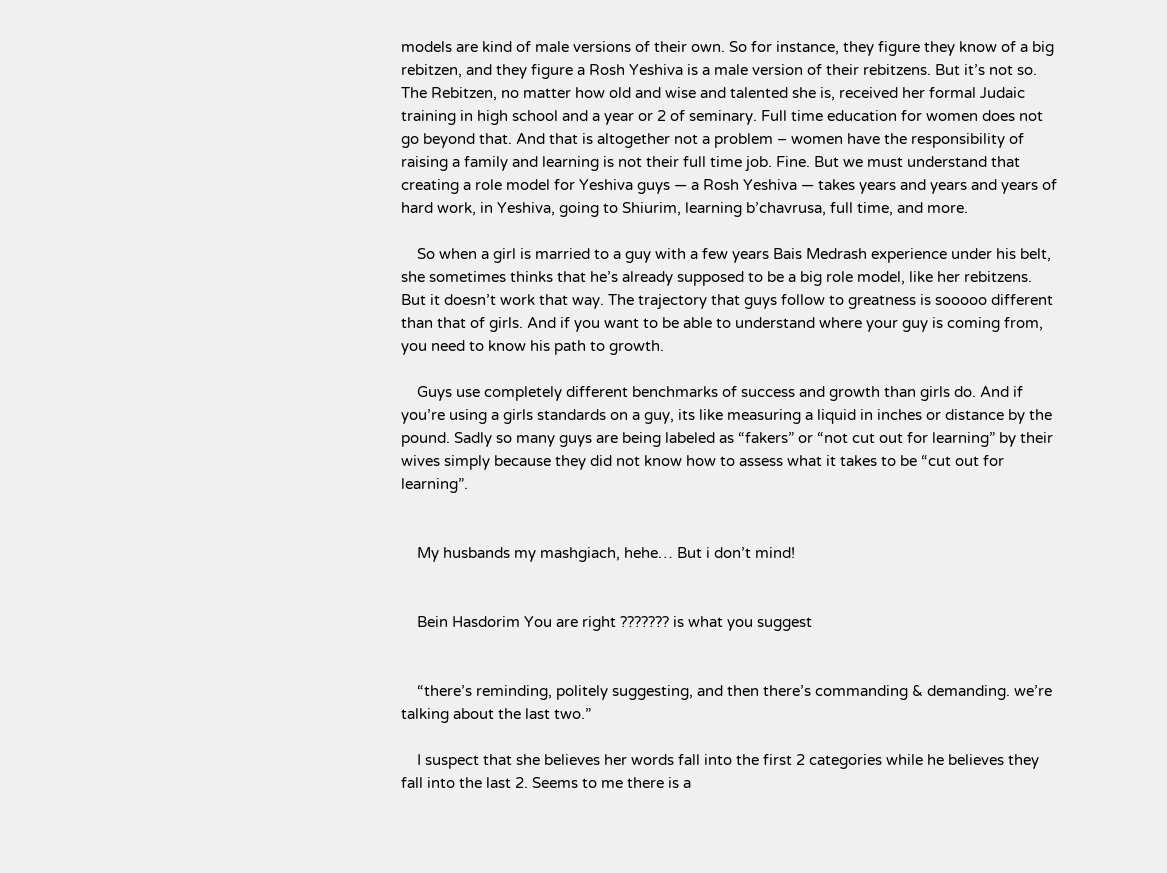models are kind of male versions of their own. So for instance, they figure they know of a big rebitzen, and they figure a Rosh Yeshiva is a male version of their rebitzens. But it’s not so. The Rebitzen, no matter how old and wise and talented she is, received her formal Judaic training in high school and a year or 2 of seminary. Full time education for women does not go beyond that. And that is altogether not a problem – women have the responsibility of raising a family and learning is not their full time job. Fine. But we must understand that creating a role model for Yeshiva guys — a Rosh Yeshiva — takes years and years and years of hard work, in Yeshiva, going to Shiurim, learning b’chavrusa, full time, and more.

    So when a girl is married to a guy with a few years Bais Medrash experience under his belt, she sometimes thinks that he’s already supposed to be a big role model, like her rebitzens. But it doesn’t work that way. The trajectory that guys follow to greatness is sooooo different than that of girls. And if you want to be able to understand where your guy is coming from, you need to know his path to growth.

    Guys use completely different benchmarks of success and growth than girls do. And if you’re using a girls standards on a guy, its like measuring a liquid in inches or distance by the pound. Sadly so many guys are being labeled as “fakers” or “not cut out for learning” by their wives simply because they did not know how to assess what it takes to be “cut out for learning”.


    My husbands my mashgiach, hehe… But i don’t mind!


    Bein Hasdorim You are right ??????? is what you suggest


    “there’s reminding, politely suggesting, and then there’s commanding & demanding. we’re talking about the last two.”

    I suspect that she believes her words fall into the first 2 categories while he believes they fall into the last 2. Seems to me there is a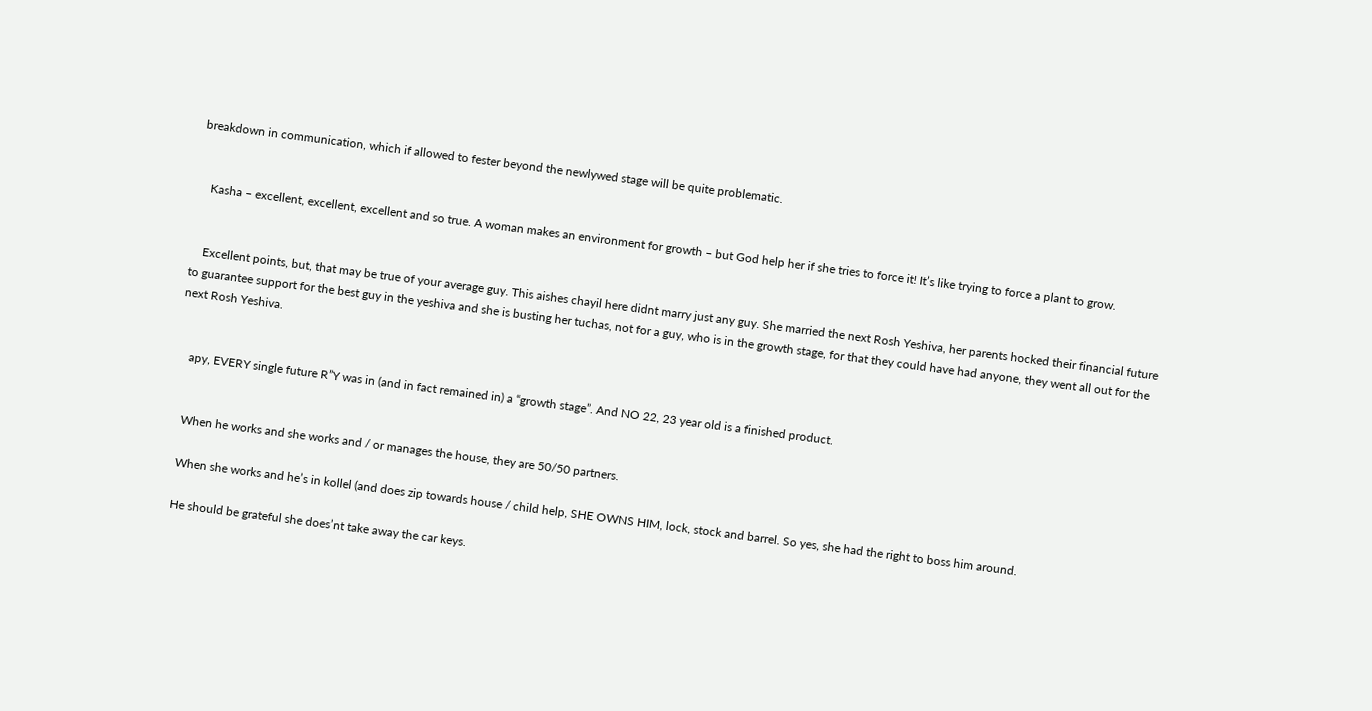breakdown in communication, which if allowed to fester beyond the newlywed stage will be quite problematic.


    Kasha – excellent, excellent, excellent and so true. A woman makes an environment for growth – but God help her if she tries to force it! It’s like trying to force a plant to grow.


    Excellent points, but, that may be true of your average guy. This aishes chayil here didnt marry just any guy. She married the next Rosh Yeshiva, her parents hocked their financial future to guarantee support for the best guy in the yeshiva and she is busting her tuchas, not for a guy, who is in the growth stage, for that they could have had anyone, they went all out for the next Rosh Yeshiva.


    apy, EVERY single future R”Y was in (and in fact remained in) a “growth stage”. And NO 22, 23 year old is a finished product.


    When he works and she works and / or manages the house, they are 50/50 partners.

    When she works and he’s in kollel (and does zip towards house / child help, SHE OWNS HIM, lock, stock and barrel. So yes, she had the right to boss him around.

    He should be grateful she does’nt take away the car keys.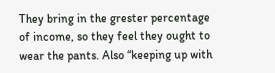They bring in the grester percentage of income, so they feel they ought to wear the pants. Also “keeping up with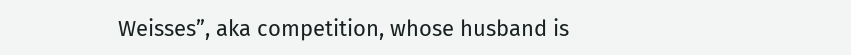Weisses”, aka competition, whose husband is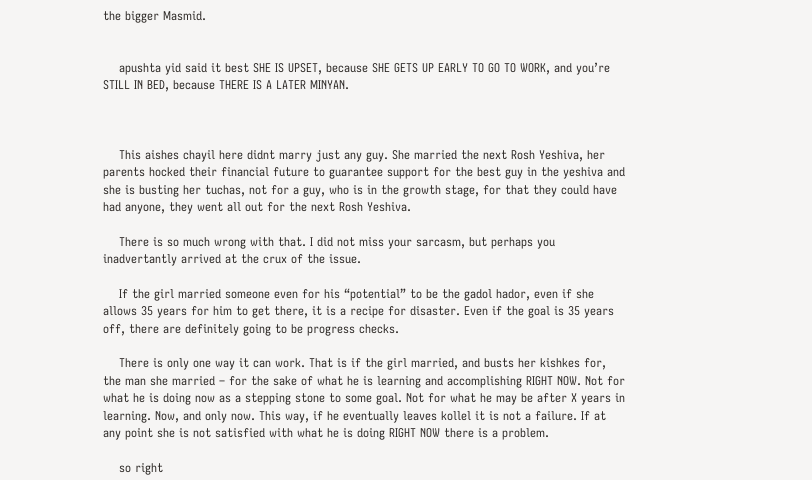the bigger Masmid.


    apushta yid said it best SHE IS UPSET, because SHE GETS UP EARLY TO GO TO WORK, and you’re STILL IN BED, because THERE IS A LATER MINYAN.



    This aishes chayil here didnt marry just any guy. She married the next Rosh Yeshiva, her parents hocked their financial future to guarantee support for the best guy in the yeshiva and she is busting her tuchas, not for a guy, who is in the growth stage, for that they could have had anyone, they went all out for the next Rosh Yeshiva.

    There is so much wrong with that. I did not miss your sarcasm, but perhaps you inadvertantly arrived at the crux of the issue.

    If the girl married someone even for his “potential” to be the gadol hador, even if she allows 35 years for him to get there, it is a recipe for disaster. Even if the goal is 35 years off, there are definitely going to be progress checks.

    There is only one way it can work. That is if the girl married, and busts her kishkes for, the man she married – for the sake of what he is learning and accomplishing RIGHT NOW. Not for what he is doing now as a stepping stone to some goal. Not for what he may be after X years in learning. Now, and only now. This way, if he eventually leaves kollel it is not a failure. If at any point she is not satisfied with what he is doing RIGHT NOW there is a problem.

    so right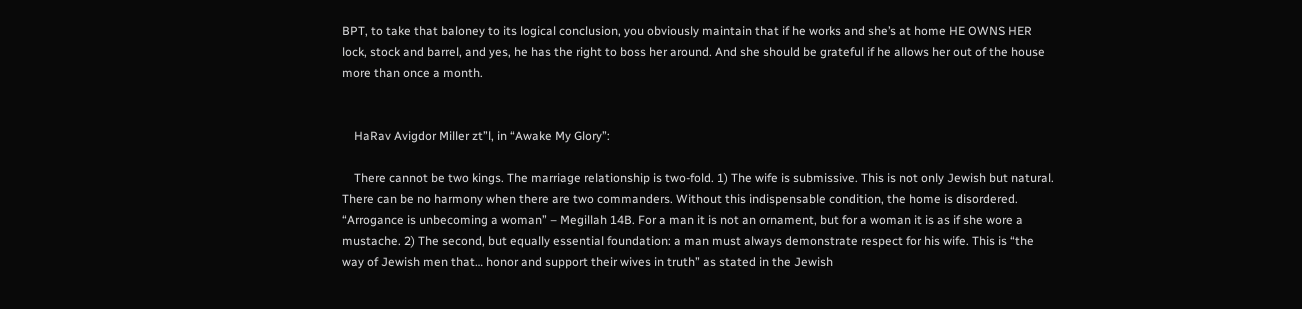BPT, to take that baloney to its logical conclusion, you obviously maintain that if he works and she’s at home HE OWNS HER lock, stock and barrel, and yes, he has the right to boss her around. And she should be grateful if he allows her out of the house more than once a month.


    HaRav Avigdor Miller zt”l, in “Awake My Glory”:

    There cannot be two kings. The marriage relationship is two-fold. 1) The wife is submissive. This is not only Jewish but natural. There can be no harmony when there are two commanders. Without this indispensable condition, the home is disordered. “Arrogance is unbecoming a woman” – Megillah 14B. For a man it is not an ornament, but for a woman it is as if she wore a mustache. 2) The second, but equally essential foundation: a man must always demonstrate respect for his wife. This is “the way of Jewish men that… honor and support their wives in truth” as stated in the Jewish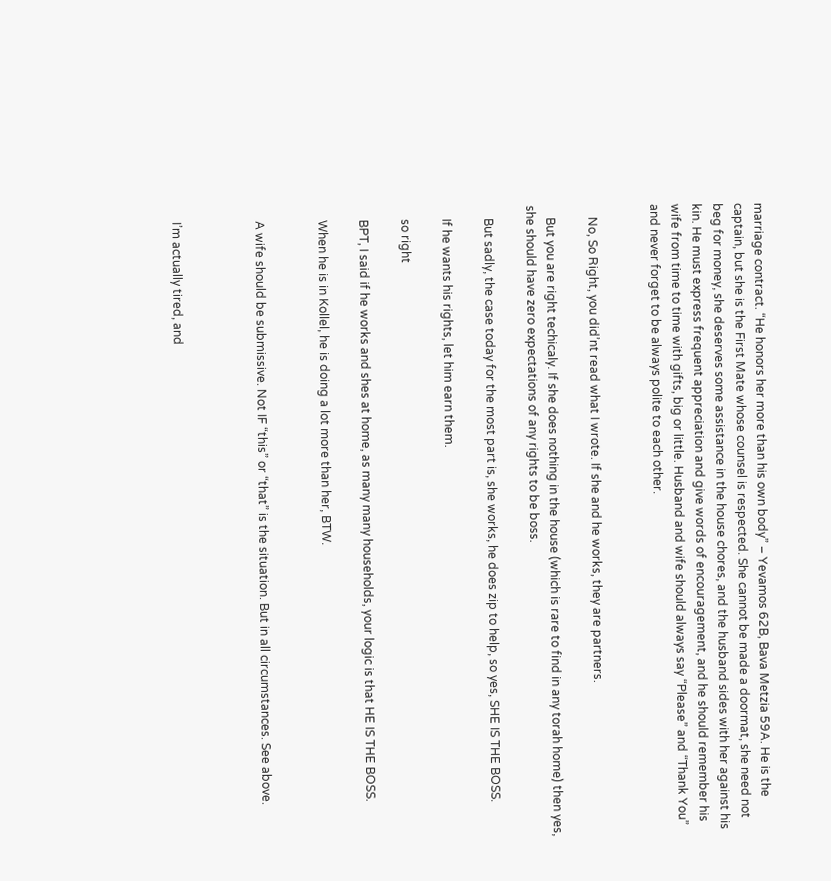marriage contract. “He honors her more than his own body” – Yevamos 62B, Bava Metzia 59A. He is the captain, but she is the First Mate whose counsel is respected. She cannot be made a doormat, she need not beg for money, she deserves some assistance in the house chores, and the husband sides with her against his kin. He must express frequent appreciation and give words of encouragement, and he should remember his wife from time to time with gifts, big or little. Husband and wife should always say “Please” and “Thank You” and never forget to be always polite to each other.


    No, So Right, you did’nt read what I wrote. If she and he works, they are partners.

    But you are right techicaly. If she does nothing in the house (which is rare to find in any torah home) then yes, she should have zero expectations of any rights to be boss.

    But sadly, the case today for the most part is, she works, he does zip to help, so yes, SHE IS THE BOSS.

    If he wants his rights, let him earn them.

    so right

    BPT, I said if he works and shes at home, as many many households, your logic is that HE IS THE BOSS.

    When he is in Kollel, he is doing a lot more than her, BTW.


    A wife should be submissive. Not IF “this” or “that” is the situation. But in all circumstances. See above.



    I’m actually tired, and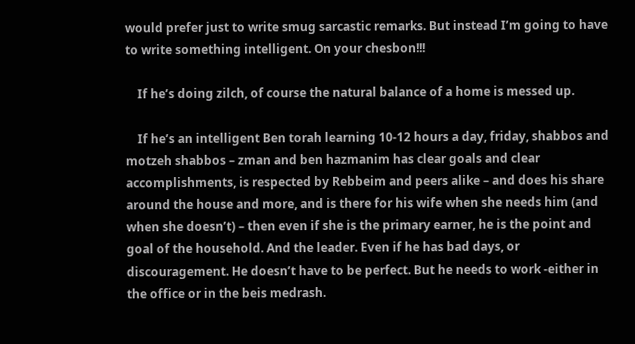would prefer just to write smug sarcastic remarks. But instead I’m going to have to write something intelligent. On your chesbon!!!

    If he’s doing zilch, of course the natural balance of a home is messed up.

    If he’s an intelligent Ben torah learning 10-12 hours a day, friday, shabbos and motzeh shabbos – zman and ben hazmanim has clear goals and clear accomplishments, is respected by Rebbeim and peers alike – and does his share around the house and more, and is there for his wife when she needs him (and when she doesn’t) – then even if she is the primary earner, he is the point and goal of the household. And the leader. Even if he has bad days, or discouragement. He doesn’t have to be perfect. But he needs to work -either in the office or in the beis medrash.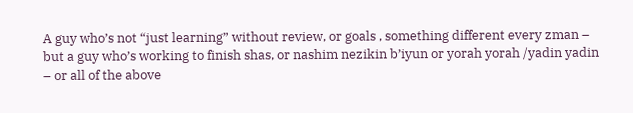A guy who’s not “just learning” without review, or goals , something different every zman – but a guy who’s working to finish shas, or nashim nezikin b’iyun or yorah yorah /yadin yadin – or all of the above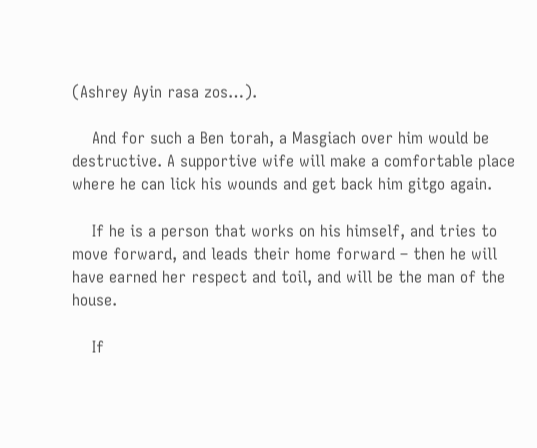(Ashrey Ayin rasa zos…).

    And for such a Ben torah, a Masgiach over him would be destructive. A supportive wife will make a comfortable place where he can lick his wounds and get back him gitgo again.

    If he is a person that works on his himself, and tries to move forward, and leads their home forward – then he will have earned her respect and toil, and will be the man of the house.

    If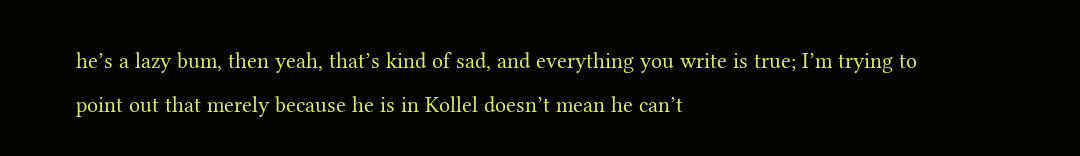he’s a lazy bum, then yeah, that’s kind of sad, and everything you write is true; I’m trying to point out that merely because he is in Kollel doesn’t mean he can’t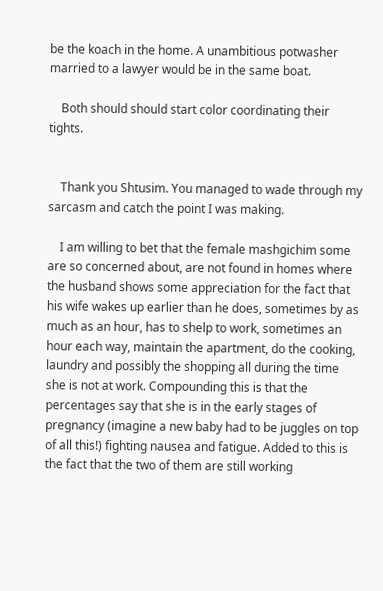be the koach in the home. A unambitious potwasher married to a lawyer would be in the same boat.

    Both should should start color coordinating their tights.


    Thank you Shtusim. You managed to wade through my sarcasm and catch the point I was making.

    I am willing to bet that the female mashgichim some are so concerned about, are not found in homes where the husband shows some appreciation for the fact that his wife wakes up earlier than he does, sometimes by as much as an hour, has to shelp to work, sometimes an hour each way, maintain the apartment, do the cooking, laundry and possibly the shopping all during the time she is not at work. Compounding this is that the percentages say that she is in the early stages of pregnancy (imagine a new baby had to be juggles on top of all this!) fighting nausea and fatigue. Added to this is the fact that the two of them are still working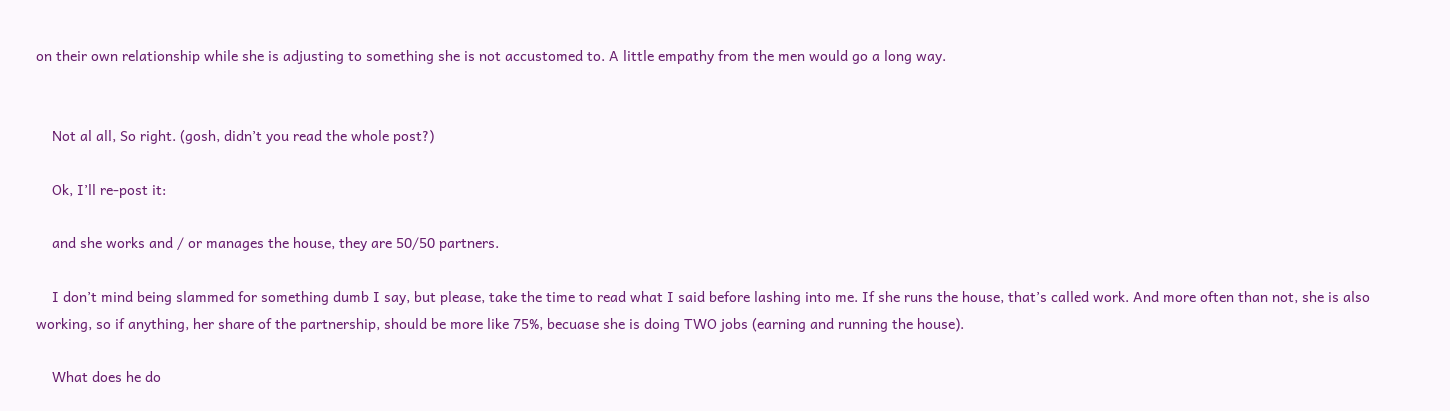on their own relationship while she is adjusting to something she is not accustomed to. A little empathy from the men would go a long way.


    Not al all, So right. (gosh, didn’t you read the whole post?)

    Ok, I’ll re-post it:

    and she works and / or manages the house, they are 50/50 partners.

    I don’t mind being slammed for something dumb I say, but please, take the time to read what I said before lashing into me. If she runs the house, that’s called work. And more often than not, she is also working, so if anything, her share of the partnership, should be more like 75%, becuase she is doing TWO jobs (earning and running the house).

    What does he do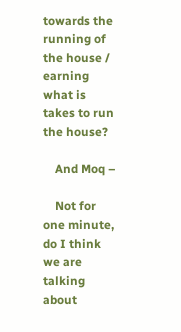towards the running of the house / earning what is takes to run the house?

    And Moq –

    Not for one minute, do I think we are talking about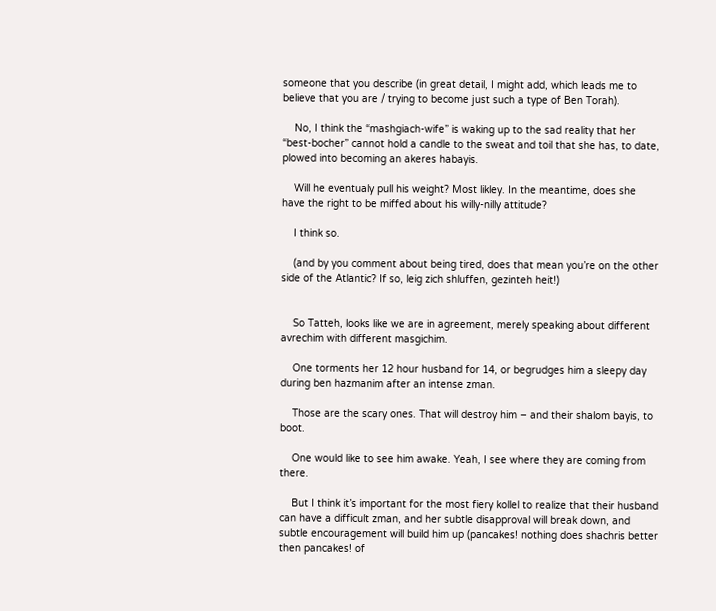someone that you describe (in great detail, I might add, which leads me to believe that you are / trying to become just such a type of Ben Torah).

    No, I think the “mashgiach-wife” is waking up to the sad reality that her “best-bocher” cannot hold a candle to the sweat and toil that she has, to date, plowed into becoming an akeres habayis.

    Will he eventualy pull his weight? Most likley. In the meantime, does she have the right to be miffed about his willy-nilly attitude?

    I think so.

    (and by you comment about being tired, does that mean you’re on the other side of the Atlantic? If so, leig zich shluffen, gezinteh heit!)


    So Tatteh, looks like we are in agreement, merely speaking about different avrechim with different masgichim.

    One torments her 12 hour husband for 14, or begrudges him a sleepy day during ben hazmanim after an intense zman.

    Those are the scary ones. That will destroy him – and their shalom bayis, to boot.

    One would like to see him awake. Yeah, I see where they are coming from there.

    But I think it’s important for the most fiery kollel to realize that their husband can have a difficult zman, and her subtle disapproval will break down, and subtle encouragement will build him up (pancakes! nothing does shachris better then pancakes! of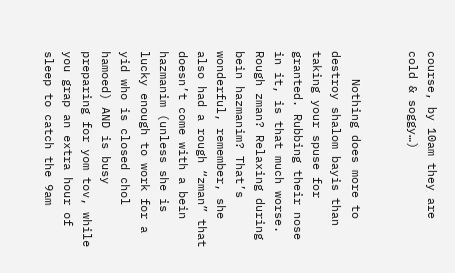course, by 10am they are cold & soggy…)


    Nothing does more to destroy shalom bayis than taking your spuse for granted. Rubbing their nose in it, is that much worse. Rough zman? Relaxing during bein hazmanim? That’s wonderful, remember, she also had a rough “zman” that doesn’t come with a bein hazmanim (unless she is lucky enough to work for a yid who is closed chol hamoed) AND is busy preparing for yom tov, while you grap an extra hour of sleep to catch the 9am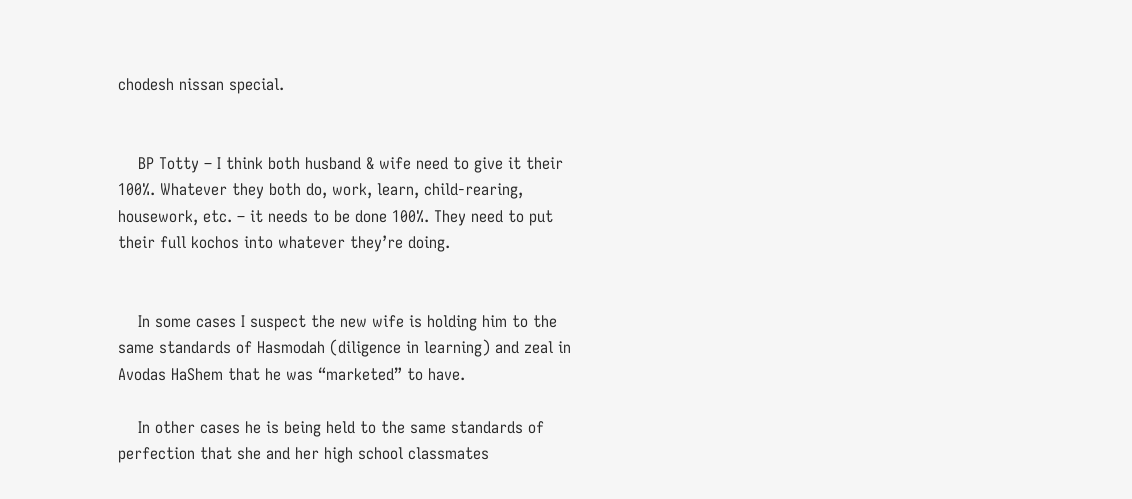chodesh nissan special.


    BP Totty – I think both husband & wife need to give it their 100%. Whatever they both do, work, learn, child-rearing, housework, etc. – it needs to be done 100%. They need to put their full kochos into whatever they’re doing.


    In some cases I suspect the new wife is holding him to the same standards of Hasmodah (diligence in learning) and zeal in Avodas HaShem that he was “marketed” to have.

    In other cases he is being held to the same standards of perfection that she and her high school classmates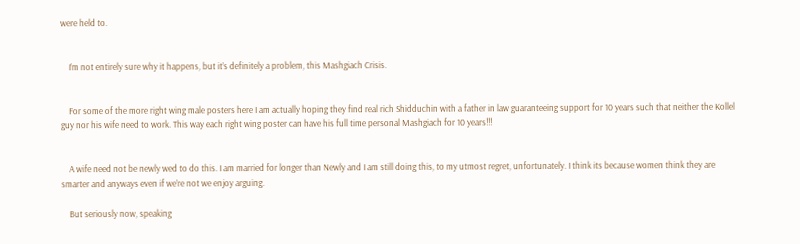were held to.


    I’m not entirely sure why it happens, but it’s definitely a problem, this Mashgiach Crisis.


    For some of the more right wing male posters here I am actually hoping they find real rich Shidduchin with a father in law guaranteeing support for 10 years such that neither the Kollel guy nor his wife need to work. This way each right wing poster can have his full time personal Mashgiach for 10 years!!!


    A wife need not be newly wed to do this. I am married for longer than Newly and I am still doing this, to my utmost regret, unfortunately. I think its because women think they are smarter and anyways even if we’re not we enjoy arguing.

    But seriously now, speaking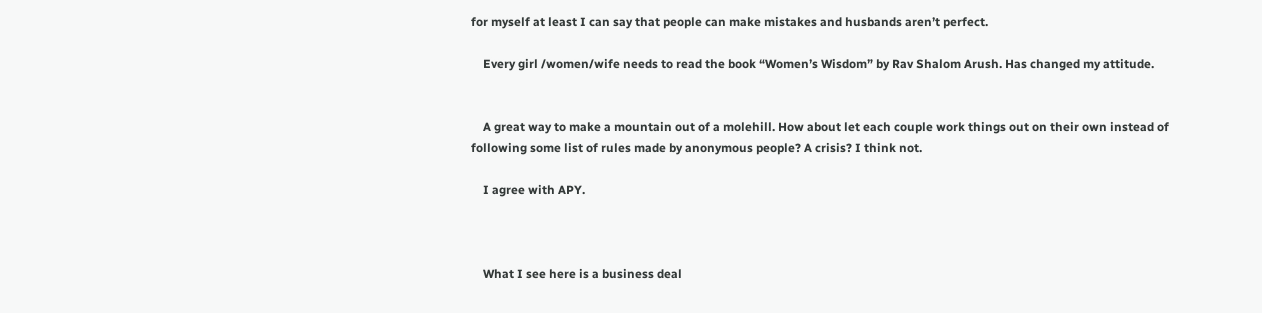for myself at least I can say that people can make mistakes and husbands aren’t perfect.

    Every girl /women/wife needs to read the book “Women’s Wisdom” by Rav Shalom Arush. Has changed my attitude.


    A great way to make a mountain out of a molehill. How about let each couple work things out on their own instead of following some list of rules made by anonymous people? A crisis? I think not.

    I agree with APY.



    What I see here is a business deal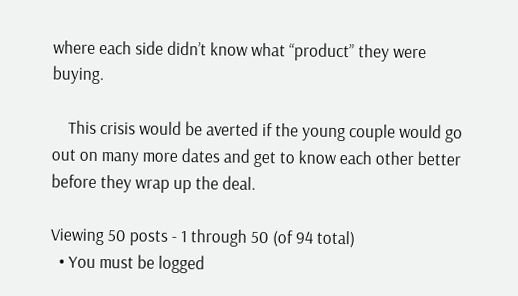where each side didn’t know what “product” they were buying.

    This crisis would be averted if the young couple would go out on many more dates and get to know each other better before they wrap up the deal.

Viewing 50 posts - 1 through 50 (of 94 total)
  • You must be logged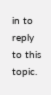in to reply to this topic.